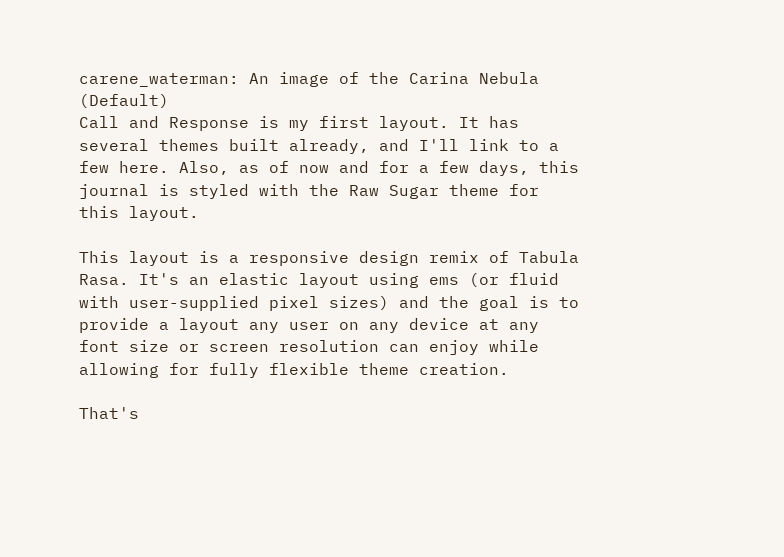carene_waterman: An image of the Carina Nebula (Default)
Call and Response is my first layout. It has several themes built already, and I'll link to a few here. Also, as of now and for a few days, this journal is styled with the Raw Sugar theme for this layout.

This layout is a responsive design remix of Tabula Rasa. It's an elastic layout using ems (or fluid with user-supplied pixel sizes) and the goal is to provide a layout any user on any device at any font size or screen resolution can enjoy while allowing for fully flexible theme creation.

That's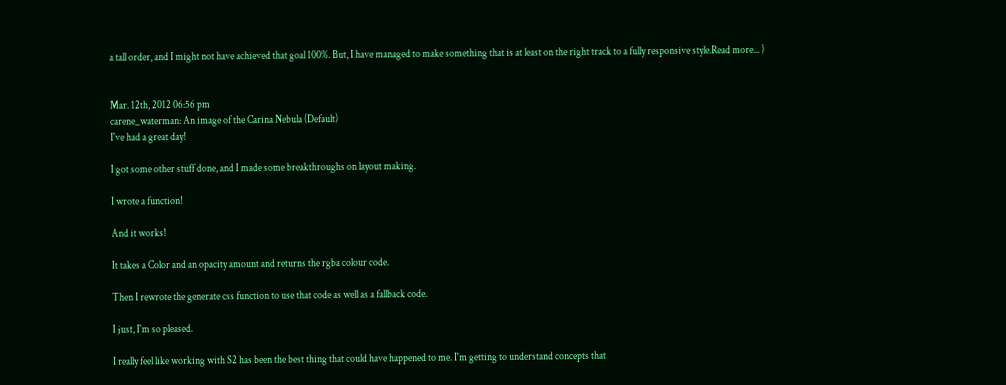a tall order, and I might not have achieved that goal 100%. But, I have managed to make something that is at least on the right track to a fully responsive style.Read more... )


Mar. 12th, 2012 06:56 pm
carene_waterman: An image of the Carina Nebula (Default)
I've had a great day!

I got some other stuff done, and I made some breakthroughs on layout making.

I wrote a function!

And it works!

It takes a Color and an opacity amount and returns the rgba colour code.

Then I rewrote the generate css function to use that code as well as a fallback code.

I just, I'm so pleased.

I really feel like working with S2 has been the best thing that could have happened to me. I'm getting to understand concepts that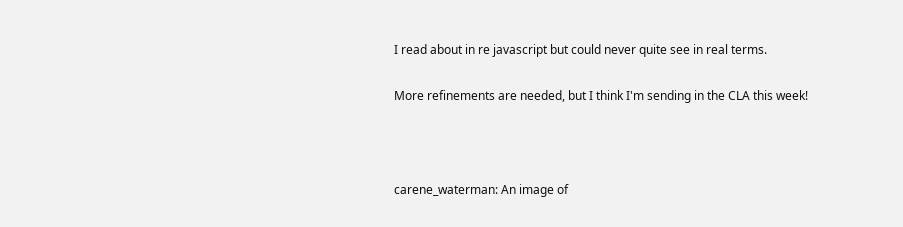I read about in re javascript but could never quite see in real terms.

More refinements are needed, but I think I'm sending in the CLA this week!



carene_waterman: An image of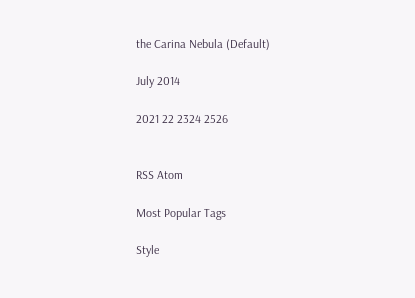the Carina Nebula (Default)

July 2014

2021 22 2324 2526


RSS Atom

Most Popular Tags

Style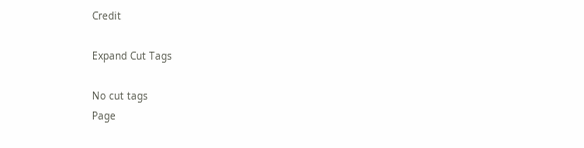Credit

Expand Cut Tags

No cut tags
Page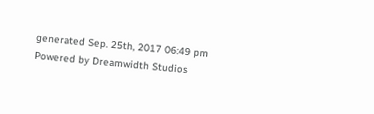generated Sep. 25th, 2017 06:49 pm
Powered by Dreamwidth Studios